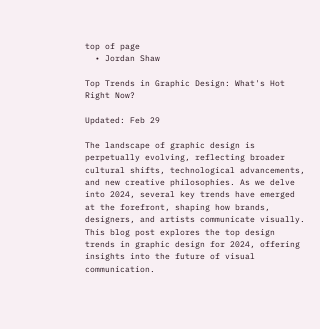top of page
  • Jordan Shaw

Top Trends in Graphic Design: What's Hot Right Now?

Updated: Feb 29

The landscape of graphic design is perpetually evolving, reflecting broader cultural shifts, technological advancements, and new creative philosophies. As we delve into 2024, several key trends have emerged at the forefront, shaping how brands, designers, and artists communicate visually. This blog post explores the top design trends in graphic design for 2024, offering insights into the future of visual communication.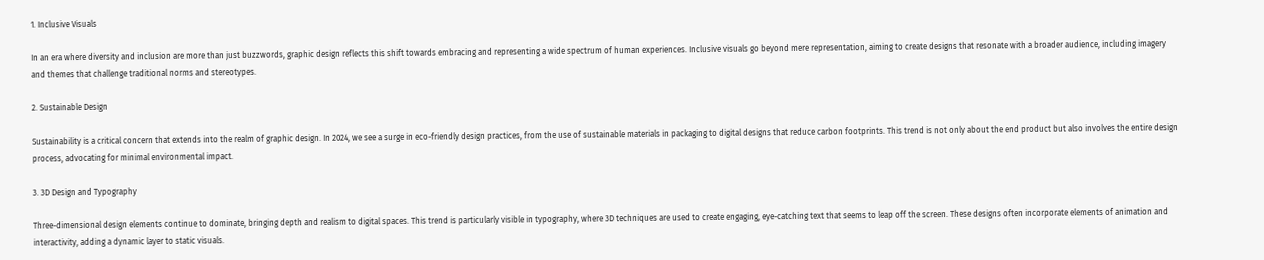1. Inclusive Visuals

In an era where diversity and inclusion are more than just buzzwords, graphic design reflects this shift towards embracing and representing a wide spectrum of human experiences. Inclusive visuals go beyond mere representation, aiming to create designs that resonate with a broader audience, including imagery and themes that challenge traditional norms and stereotypes.

2. Sustainable Design

Sustainability is a critical concern that extends into the realm of graphic design. In 2024, we see a surge in eco-friendly design practices, from the use of sustainable materials in packaging to digital designs that reduce carbon footprints. This trend is not only about the end product but also involves the entire design process, advocating for minimal environmental impact.

3. 3D Design and Typography

Three-dimensional design elements continue to dominate, bringing depth and realism to digital spaces. This trend is particularly visible in typography, where 3D techniques are used to create engaging, eye-catching text that seems to leap off the screen. These designs often incorporate elements of animation and interactivity, adding a dynamic layer to static visuals.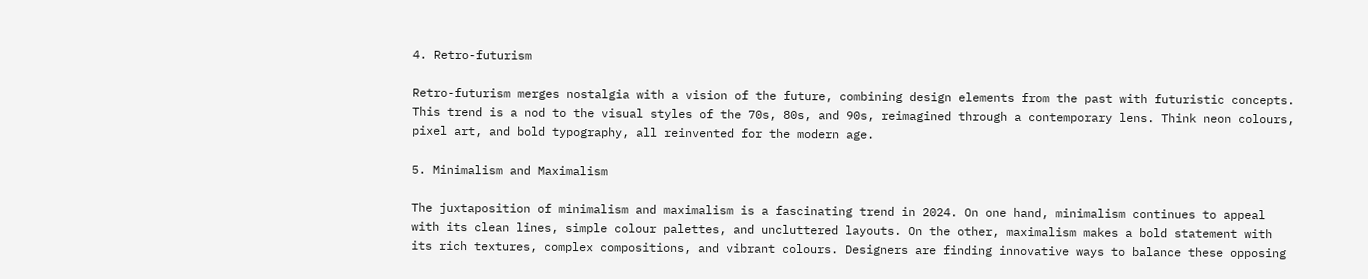4. Retro-futurism

Retro-futurism merges nostalgia with a vision of the future, combining design elements from the past with futuristic concepts. This trend is a nod to the visual styles of the 70s, 80s, and 90s, reimagined through a contemporary lens. Think neon colours, pixel art, and bold typography, all reinvented for the modern age.

5. Minimalism and Maximalism

The juxtaposition of minimalism and maximalism is a fascinating trend in 2024. On one hand, minimalism continues to appeal with its clean lines, simple colour palettes, and uncluttered layouts. On the other, maximalism makes a bold statement with its rich textures, complex compositions, and vibrant colours. Designers are finding innovative ways to balance these opposing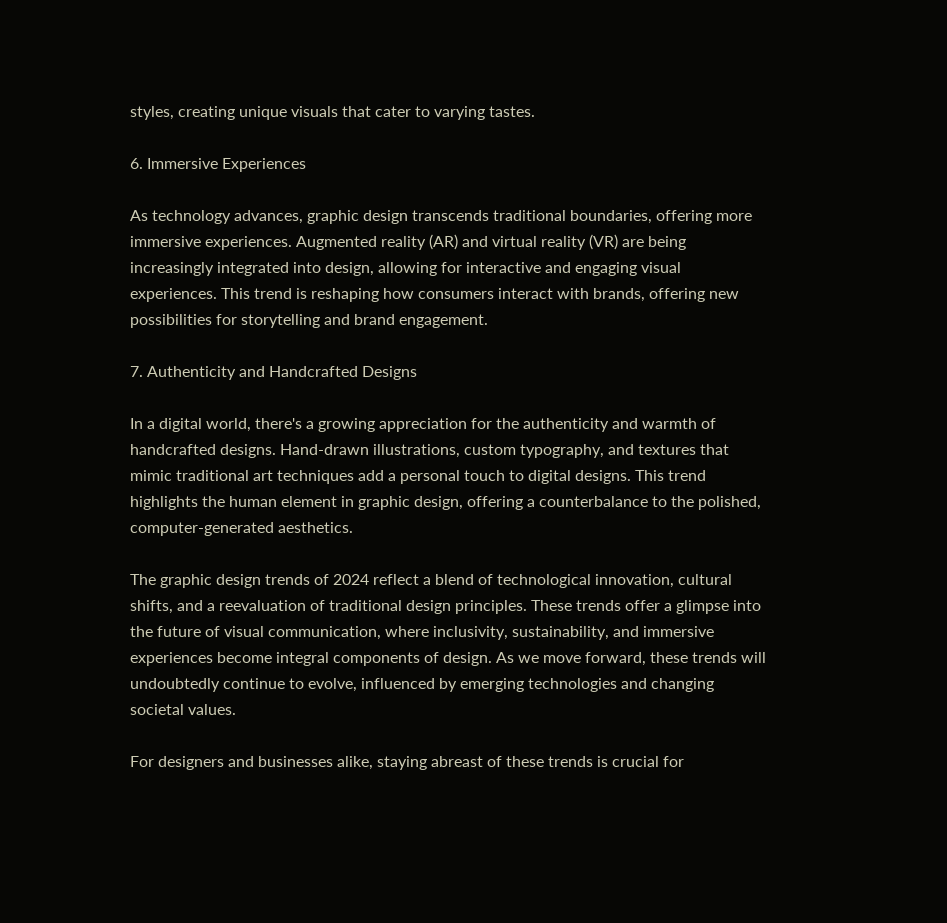styles, creating unique visuals that cater to varying tastes.

6. Immersive Experiences

As technology advances, graphic design transcends traditional boundaries, offering more immersive experiences. Augmented reality (AR) and virtual reality (VR) are being increasingly integrated into design, allowing for interactive and engaging visual experiences. This trend is reshaping how consumers interact with brands, offering new possibilities for storytelling and brand engagement.

7. Authenticity and Handcrafted Designs

In a digital world, there's a growing appreciation for the authenticity and warmth of handcrafted designs. Hand-drawn illustrations, custom typography, and textures that mimic traditional art techniques add a personal touch to digital designs. This trend highlights the human element in graphic design, offering a counterbalance to the polished, computer-generated aesthetics.

The graphic design trends of 2024 reflect a blend of technological innovation, cultural shifts, and a reevaluation of traditional design principles. These trends offer a glimpse into the future of visual communication, where inclusivity, sustainability, and immersive experiences become integral components of design. As we move forward, these trends will undoubtedly continue to evolve, influenced by emerging technologies and changing societal values.

For designers and businesses alike, staying abreast of these trends is crucial for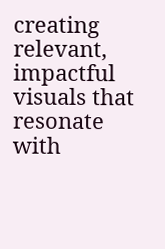creating relevant, impactful visuals that resonate with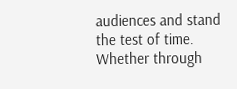audiences and stand the test of time. Whether through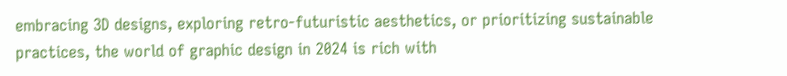embracing 3D designs, exploring retro-futuristic aesthetics, or prioritizing sustainable practices, the world of graphic design in 2024 is rich with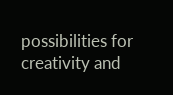possibilities for creativity and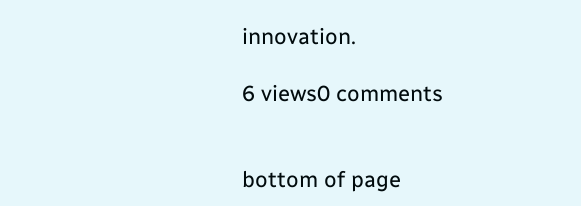innovation.

6 views0 comments


bottom of page